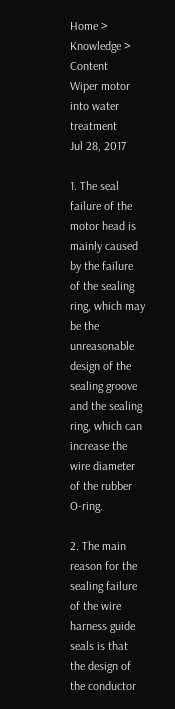Home > Knowledge > Content
Wiper motor into water treatment
Jul 28, 2017

1. The seal failure of the motor head is mainly caused by the failure of the sealing ring, which may be the unreasonable design of the sealing groove and the sealing ring, which can increase the wire diameter of the rubber O-ring.

2. The main reason for the sealing failure of the wire harness guide seals is that the design of the conductor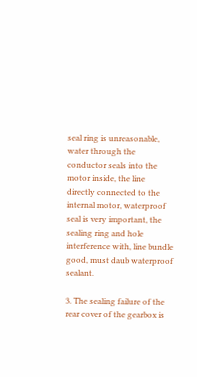seal ring is unreasonable, water through the conductor seals into the motor inside, the line directly connected to the internal motor, waterproof seal is very important, the sealing ring and hole interference with, line bundle good, must daub waterproof sealant.

3. The sealing failure of the rear cover of the gearbox is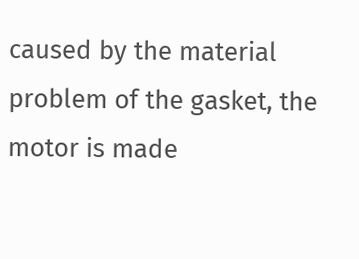caused by the material problem of the gasket, the motor is made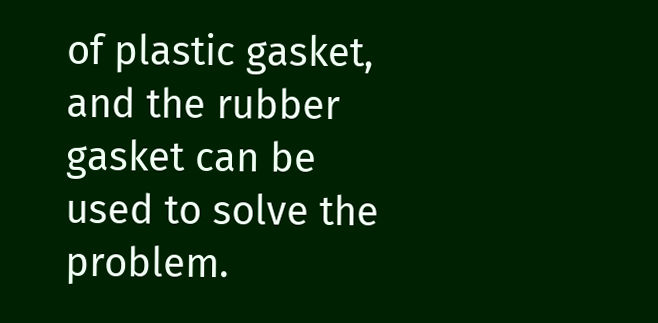of plastic gasket, and the rubber gasket can be used to solve the problem.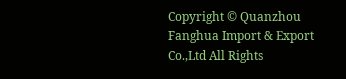Copyright © Quanzhou Fanghua Import & Export Co.,Ltd All Rights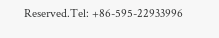Reserved.Tel: +86-595-22933996